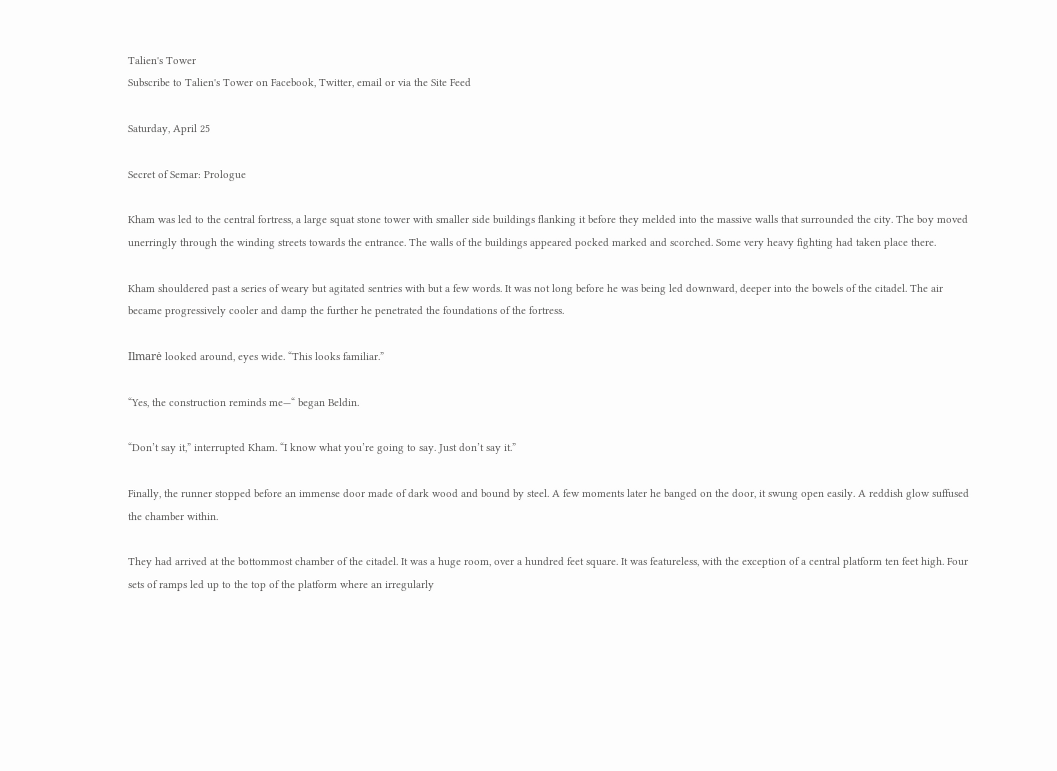Talien's Tower
Subscribe to Talien's Tower on Facebook, Twitter, email or via the Site Feed

Saturday, April 25

Secret of Semar: Prologue

Kham was led to the central fortress, a large squat stone tower with smaller side buildings flanking it before they melded into the massive walls that surrounded the city. The boy moved unerringly through the winding streets towards the entrance. The walls of the buildings appeared pocked marked and scorched. Some very heavy fighting had taken place there.

Kham shouldered past a series of weary but agitated sentries with but a few words. It was not long before he was being led downward, deeper into the bowels of the citadel. The air became progressively cooler and damp the further he penetrated the foundations of the fortress.

Ilmarė looked around, eyes wide. “This looks familiar.”

“Yes, the construction reminds me—“ began Beldin.

“Don’t say it,” interrupted Kham. “I know what you’re going to say. Just don’t say it.”

Finally, the runner stopped before an immense door made of dark wood and bound by steel. A few moments later he banged on the door, it swung open easily. A reddish glow suffused the chamber within.

They had arrived at the bottommost chamber of the citadel. It was a huge room, over a hundred feet square. It was featureless, with the exception of a central platform ten feet high. Four sets of ramps led up to the top of the platform where an irregularly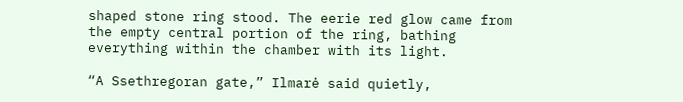shaped stone ring stood. The eerie red glow came from the empty central portion of the ring, bathing everything within the chamber with its light.

“A Ssethregoran gate,” Ilmarė said quietly,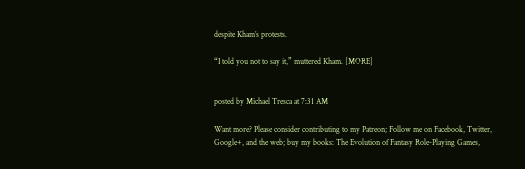despite Kham’s protests.

“I told you not to say it,” muttered Kham. [MORE]


posted by Michael Tresca at 7:31 AM

Want more? Please consider contributing to my Patreon; Follow me on Facebook, Twitter, Google+, and the web; buy my books: The Evolution of Fantasy Role-Playing Games,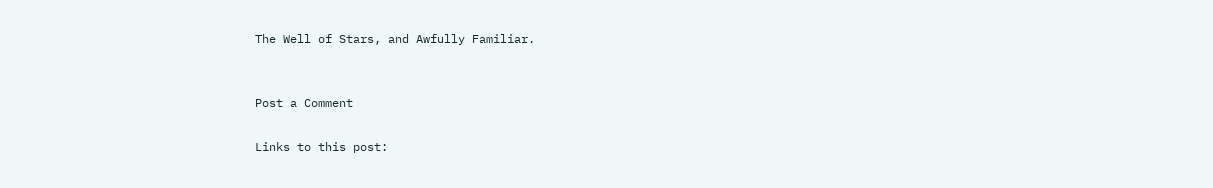The Well of Stars, and Awfully Familiar.


Post a Comment

Links to this post: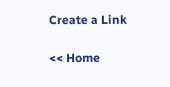Create a Link

<< Home